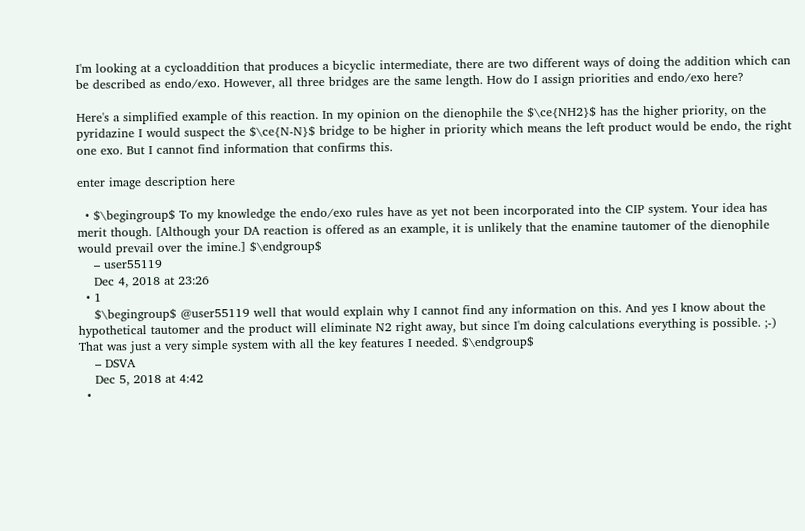I'm looking at a cycloaddition that produces a bicyclic intermediate, there are two different ways of doing the addition which can be described as endo/exo. However, all three bridges are the same length. How do I assign priorities and endo/exo here?

Here's a simplified example of this reaction. In my opinion on the dienophile the $\ce{NH2}$ has the higher priority, on the pyridazine I would suspect the $\ce{N-N}$ bridge to be higher in priority which means the left product would be endo, the right one exo. But I cannot find information that confirms this.

enter image description here

  • $\begingroup$ To my knowledge the endo/exo rules have as yet not been incorporated into the CIP system. Your idea has merit though. [Although your DA reaction is offered as an example, it is unlikely that the enamine tautomer of the dienophile would prevail over the imine.] $\endgroup$
    – user55119
    Dec 4, 2018 at 23:26
  • 1
    $\begingroup$ @user55119 well that would explain why I cannot find any information on this. And yes I know about the hypothetical tautomer and the product will eliminate N2 right away, but since I'm doing calculations everything is possible. ;-) That was just a very simple system with all the key features I needed. $\endgroup$
    – DSVA
    Dec 5, 2018 at 4:42
  •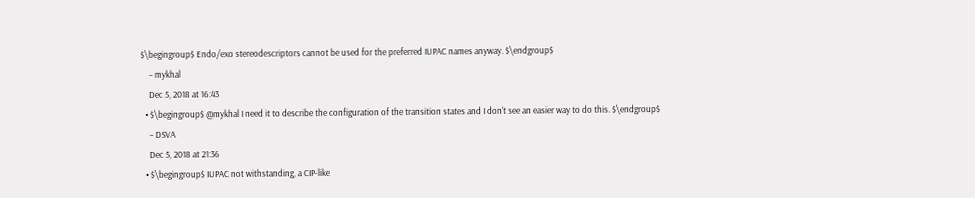$\begingroup$ Endo/exo stereodescriptors cannot be used for the preferred IUPAC names anyway. $\endgroup$
    – mykhal
    Dec 5, 2018 at 16:43
  • $\begingroup$ @mykhal I need it to describe the configuration of the transition states and I don't see an easier way to do this. $\endgroup$
    – DSVA
    Dec 5, 2018 at 21:36
  • $\begingroup$ IUPAC not withstanding, a CIP-like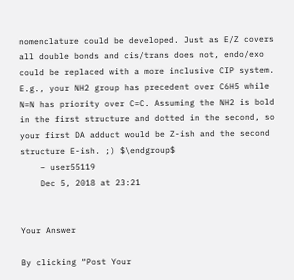nomenclature could be developed. Just as E/Z covers all double bonds and cis/trans does not, endo/exo could be replaced with a more inclusive CIP system. E.g., your NH2 group has precedent over C6H5 while N=N has priority over C=C. Assuming the NH2 is bold in the first structure and dotted in the second, so your first DA adduct would be Z-ish and the second structure E-ish. ;) $\endgroup$
    – user55119
    Dec 5, 2018 at 23:21


Your Answer

By clicking “Post Your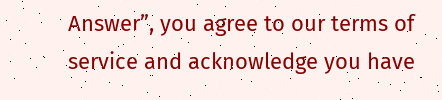Answer”, you agree to our terms of service and acknowledge you have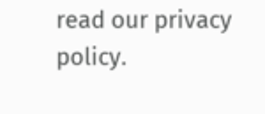read our privacy policy.